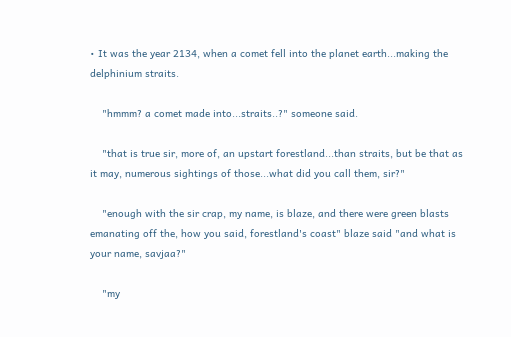• It was the year 2134, when a comet fell into the planet earth...making the delphinium straits.

    "hmmm? a comet made into...straits..?" someone said.

    "that is true sir, more of, an upstart forestland...than straits, but be that as it may, numerous sightings of those...what did you call them, sir?"

    "enough with the sir crap, my name, is blaze, and there were green blasts emanating off the, how you said, forestland's coast" blaze said "and what is your name, savjaa?"

    "my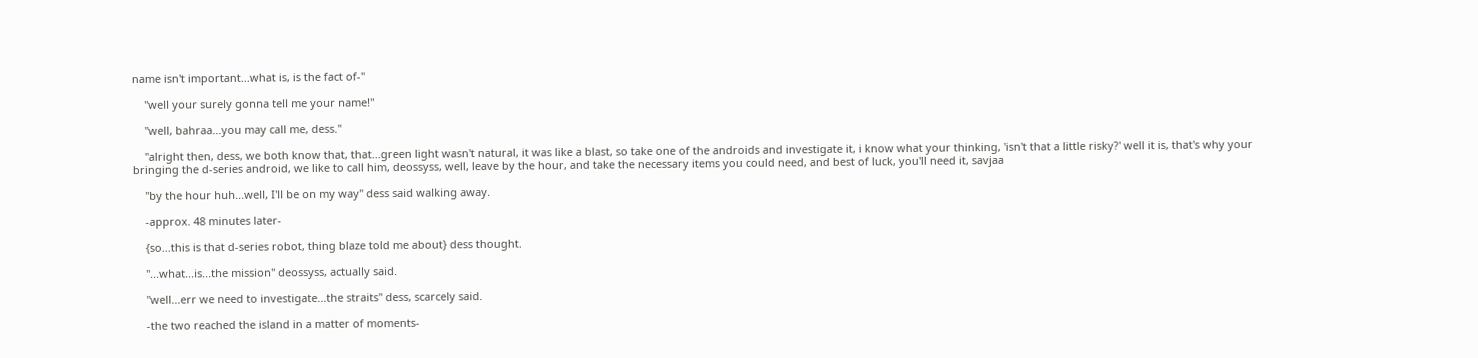name isn't important...what is, is the fact of-"

    "well your surely gonna tell me your name!"

    "well, bahraa...you may call me, dess."

    "alright then, dess, we both know that, that...green light wasn't natural, it was like a blast, so take one of the androids and investigate it, i know what your thinking, 'isn't that a little risky?' well it is, that's why your bringing the d-series android, we like to call him, deossyss, well, leave by the hour, and take the necessary items you could need, and best of luck, you'll need it, savjaa

    "by the hour huh...well, I'll be on my way" dess said walking away.

    -approx. 48 minutes later-

    {so...this is that d-series robot, thing blaze told me about} dess thought.

    "...what...is...the mission" deossyss, actually said.

    "well...err we need to investigate...the straits" dess, scarcely said.

    -the two reached the island in a matter of moments-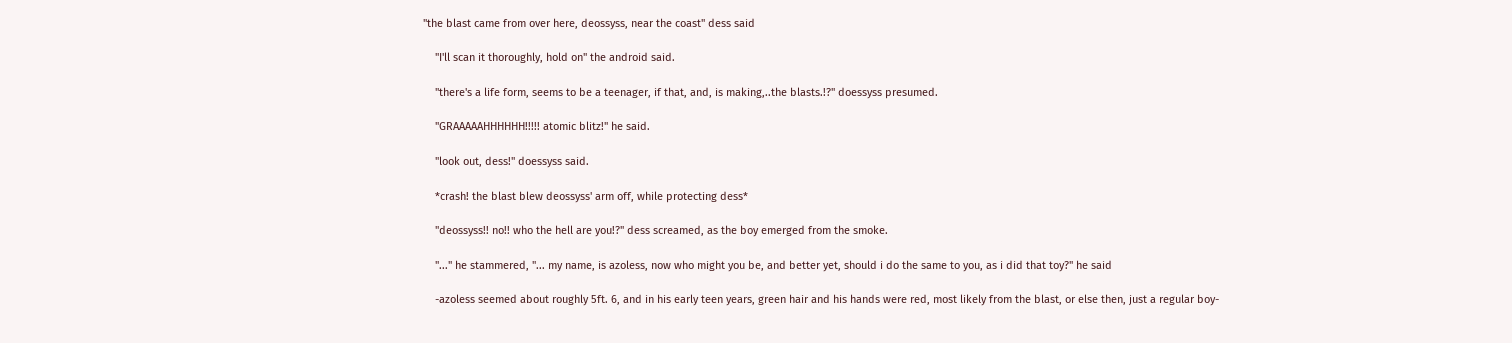"the blast came from over here, deossyss, near the coast" dess said

    "I'll scan it thoroughly, hold on" the android said.

    "there's a life form, seems to be a teenager, if that, and, is making,..the blasts.!?" doessyss presumed.

    "GRAAAAAHHHHHH!!!!! atomic blitz!" he said.

    "look out, dess!" doessyss said.

    *crash! the blast blew deossyss' arm off, while protecting dess*

    "deossyss!! no!! who the hell are you!?" dess screamed, as the boy emerged from the smoke.

    "..." he stammered, "... my name, is azoless, now who might you be, and better yet, should i do the same to you, as i did that toy?" he said

    -azoless seemed about roughly 5ft. 6, and in his early teen years, green hair and his hands were red, most likely from the blast, or else then, just a regular boy-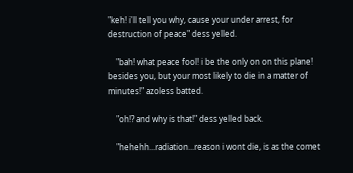"keh! i'll tell you why, cause your under arrest, for destruction of peace" dess yelled.

    "bah! what peace fool! i be the only on on this plane! besides you, but your most likely to die in a matter of minutes!" azoless batted.

    "oh!? and why is that!" dess yelled back.

    "hehehh...radiation...reason i wont die, is as the comet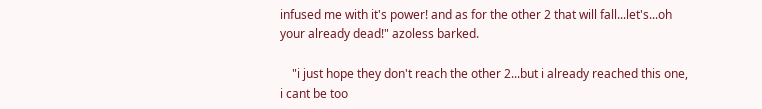infused me with it's power! and as for the other 2 that will fall...let's...oh your already dead!" azoless barked.

    "i just hope they don't reach the other 2...but i already reached this one, i cant be too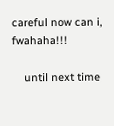careful now can i, fwahaha!!!

    until next time